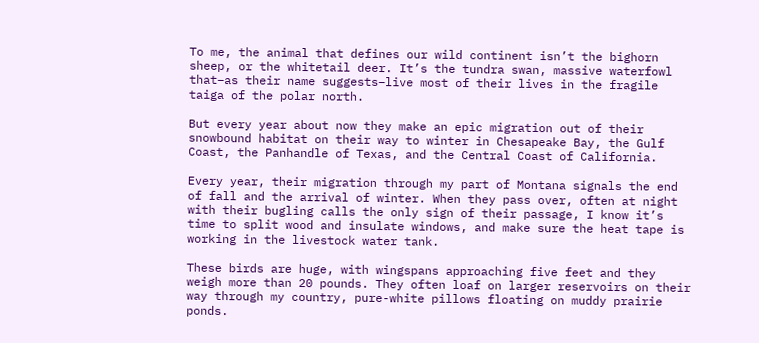To me, the animal that defines our wild continent isn’t the bighorn sheep, or the whitetail deer. It’s the tundra swan, massive waterfowl that–as their name suggests–live most of their lives in the fragile taiga of the polar north.

But every year about now they make an epic migration out of their snowbound habitat on their way to winter in Chesapeake Bay, the Gulf Coast, the Panhandle of Texas, and the Central Coast of California.

Every year, their migration through my part of Montana signals the end of fall and the arrival of winter. When they pass over, often at night with their bugling calls the only sign of their passage, I know it’s time to split wood and insulate windows, and make sure the heat tape is working in the livestock water tank.

These birds are huge, with wingspans approaching five feet and they weigh more than 20 pounds. They often loaf on larger reservoirs on their way through my country, pure-white pillows floating on muddy prairie ponds.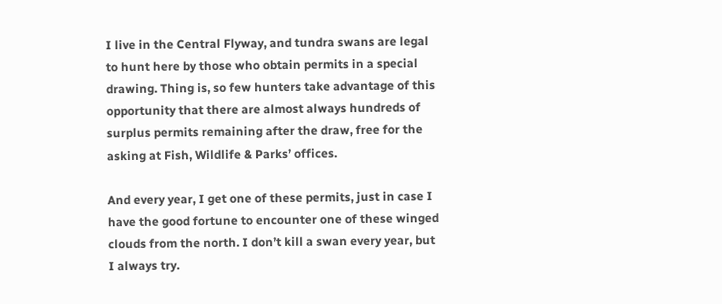I live in the Central Flyway, and tundra swans are legal to hunt here by those who obtain permits in a special drawing. Thing is, so few hunters take advantage of this opportunity that there are almost always hundreds of surplus permits remaining after the draw, free for the asking at Fish, Wildlife & Parks’ offices.

And every year, I get one of these permits, just in case I have the good fortune to encounter one of these winged clouds from the north. I don’t kill a swan every year, but I always try.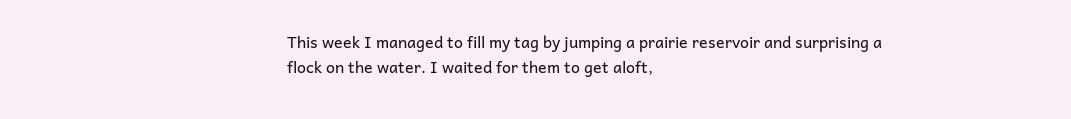This week I managed to fill my tag by jumping a prairie reservoir and surprising a flock on the water. I waited for them to get aloft,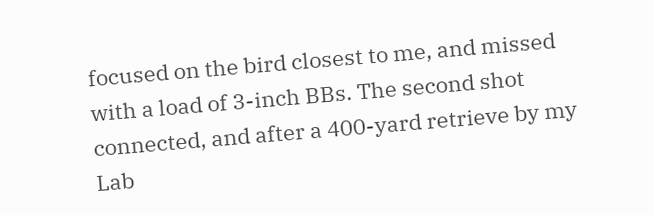focused on the bird closest to me, and missed with a load of 3-inch BBs. The second shot connected, and after a 400-yard retrieve by my Lab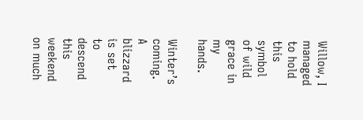Willow, I managed to hold this symbol of wild grace in my hands.

Winter’s coming. A blizzard is set to descend this weekend on much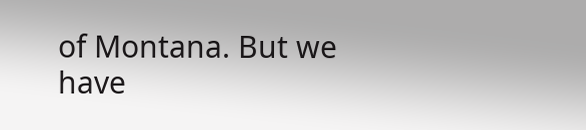of Montana. But we have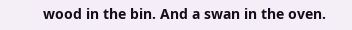wood in the bin. And a swan in the oven.